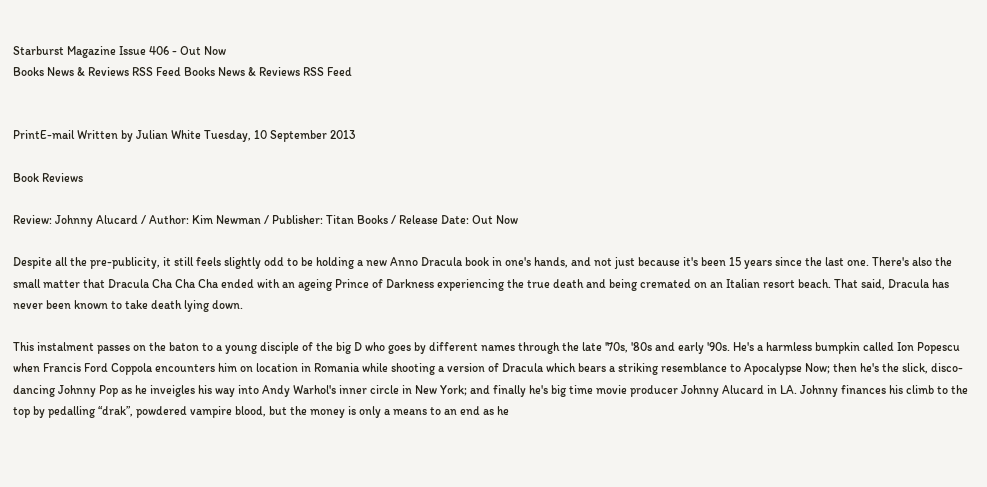Starburst Magazine Issue 406 - Out Now
Books News & Reviews RSS Feed Books News & Reviews RSS Feed


PrintE-mail Written by Julian White Tuesday, 10 September 2013

Book Reviews

Review: Johnny Alucard / Author: Kim Newman / Publisher: Titan Books / Release Date: Out Now

Despite all the pre-publicity, it still feels slightly odd to be holding a new Anno Dracula book in one's hands, and not just because it's been 15 years since the last one. There's also the small matter that Dracula Cha Cha Cha ended with an ageing Prince of Darkness experiencing the true death and being cremated on an Italian resort beach. That said, Dracula has never been known to take death lying down.

This instalment passes on the baton to a young disciple of the big D who goes by different names through the late '70s, '80s and early '90s. He's a harmless bumpkin called Ion Popescu when Francis Ford Coppola encounters him on location in Romania while shooting a version of Dracula which bears a striking resemblance to Apocalypse Now; then he's the slick, disco-dancing Johnny Pop as he inveigles his way into Andy Warhol's inner circle in New York; and finally he's big time movie producer Johnny Alucard in LA. Johnny finances his climb to the top by pedalling “drak”, powdered vampire blood, but the money is only a means to an end as he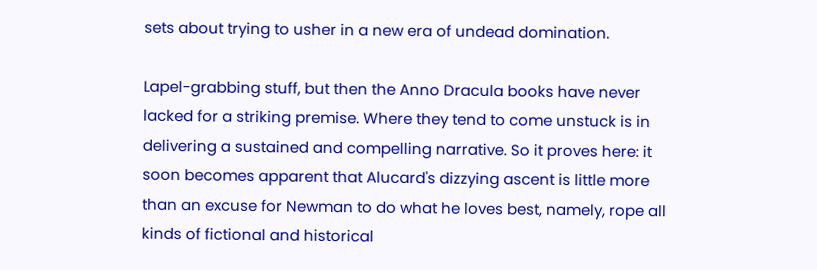sets about trying to usher in a new era of undead domination.

Lapel-grabbing stuff, but then the Anno Dracula books have never lacked for a striking premise. Where they tend to come unstuck is in delivering a sustained and compelling narrative. So it proves here: it soon becomes apparent that Alucard's dizzying ascent is little more than an excuse for Newman to do what he loves best, namely, rope all kinds of fictional and historical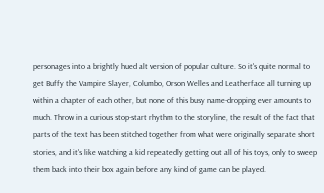personages into a brightly hued alt version of popular culture. So it's quite normal to get Buffy the Vampire Slayer, Columbo, Orson Welles and Leatherface all turning up within a chapter of each other, but none of this busy name-dropping ever amounts to much. Throw in a curious stop-start rhythm to the storyline, the result of the fact that parts of the text has been stitched together from what were originally separate short stories, and it's like watching a kid repeatedly getting out all of his toys, only to sweep them back into their box again before any kind of game can be played.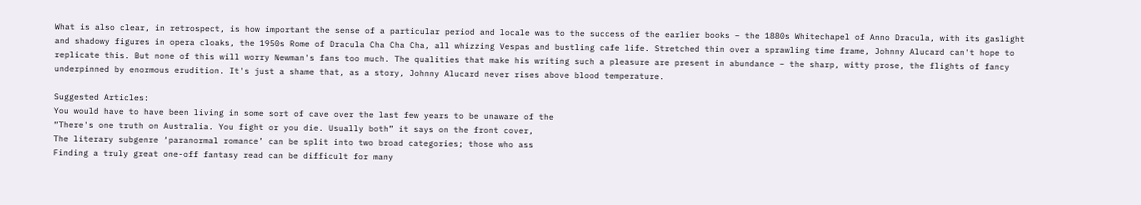What is also clear, in retrospect, is how important the sense of a particular period and locale was to the success of the earlier books – the 1880s Whitechapel of Anno Dracula, with its gaslight and shadowy figures in opera cloaks, the 1950s Rome of Dracula Cha Cha Cha, all whizzing Vespas and bustling cafe life. Stretched thin over a sprawling time frame, Johnny Alucard can't hope to replicate this. But none of this will worry Newman's fans too much. The qualities that make his writing such a pleasure are present in abundance – the sharp, witty prose, the flights of fancy underpinned by enormous erudition. It's just a shame that, as a story, Johnny Alucard never rises above blood temperature.

Suggested Articles:
You would have to have been living in some sort of cave over the last few years to be unaware of the
“There's one truth on Australia. You fight or you die. Usually both” it says on the front cover,
The literary subgenre ‘paranormal romance’ can be split into two broad categories; those who ass
Finding a truly great one-off fantasy read can be difficult for many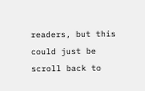readers, but this could just be
scroll back to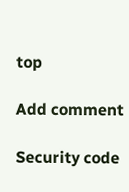top

Add comment

Security code